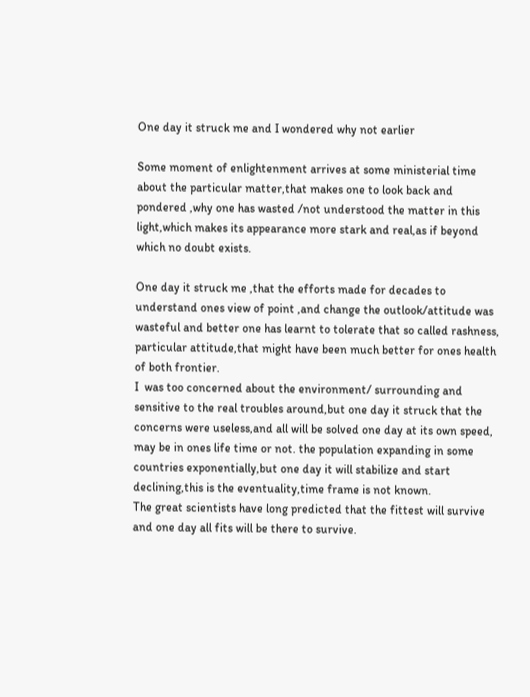One day it struck me and I wondered why not earlier

Some moment of enlightenment arrives at some ministerial time about the particular matter,that makes one to look back and pondered ,why one has wasted /not understood the matter in this light,which makes its appearance more stark and real,as if beyond which no doubt exists.

One day it struck me ,that the efforts made for decades to understand ones view of point ,and change the outlook/attitude was wasteful and better one has learnt to tolerate that so called rashness, particular attitude,that might have been much better for ones health of both frontier.
I  was too concerned about the environment/ surrounding and sensitive to the real troubles around,but one day it struck that the concerns were useless,and all will be solved one day at its own speed, may be in ones life time or not. the population expanding in some countries exponentially,but one day it will stabilize and start declining,this is the eventuality,time frame is not known.
The great scientists have long predicted that the fittest will survive and one day all fits will be there to survive.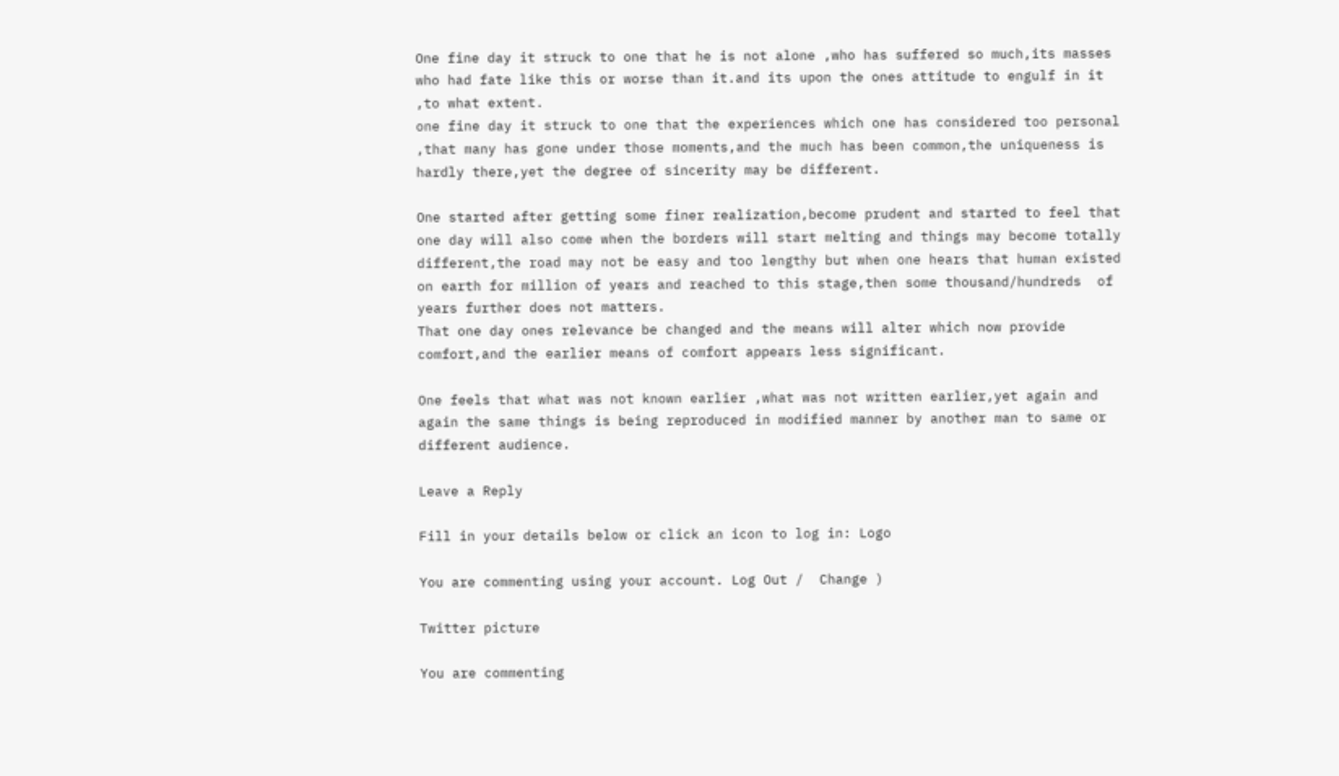One fine day it struck to one that he is not alone ,who has suffered so much,its masses who had fate like this or worse than it.and its upon the ones attitude to engulf in it ,to what extent.
one fine day it struck to one that the experiences which one has considered too personal ,that many has gone under those moments,and the much has been common,the uniqueness is hardly there,yet the degree of sincerity may be different.

One started after getting some finer realization,become prudent and started to feel that one day will also come when the borders will start melting and things may become totally different,the road may not be easy and too lengthy but when one hears that human existed on earth for million of years and reached to this stage,then some thousand/hundreds  of years further does not matters.
That one day ones relevance be changed and the means will alter which now provide comfort,and the earlier means of comfort appears less significant.

One feels that what was not known earlier ,what was not written earlier,yet again and again the same things is being reproduced in modified manner by another man to same or different audience.

Leave a Reply

Fill in your details below or click an icon to log in: Logo

You are commenting using your account. Log Out /  Change )

Twitter picture

You are commenting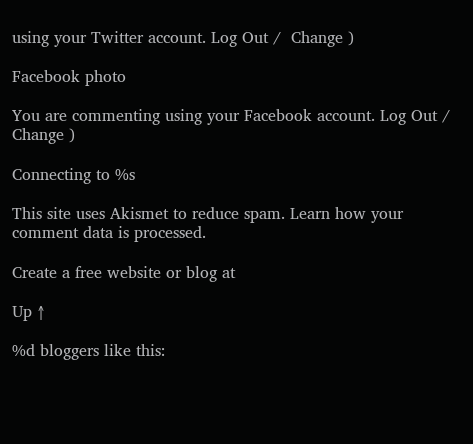using your Twitter account. Log Out /  Change )

Facebook photo

You are commenting using your Facebook account. Log Out /  Change )

Connecting to %s

This site uses Akismet to reduce spam. Learn how your comment data is processed.

Create a free website or blog at

Up ↑

%d bloggers like this: